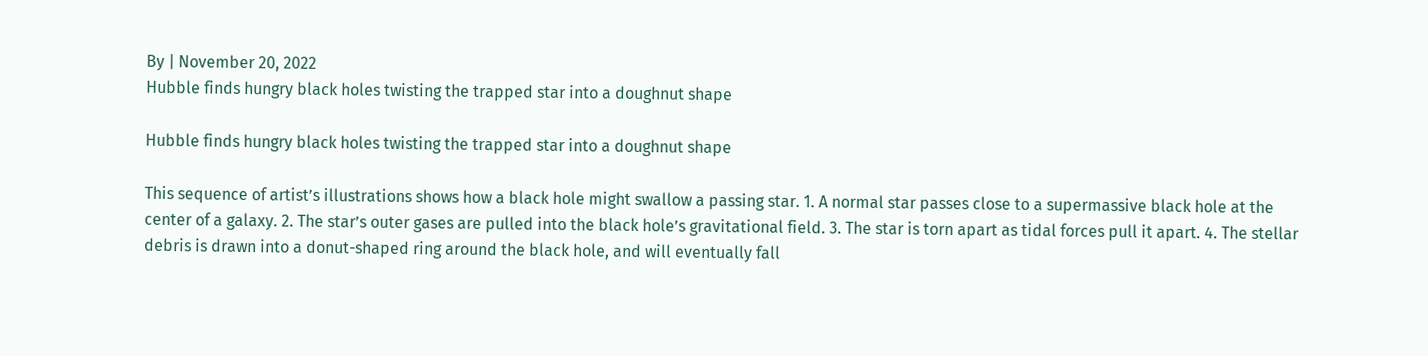By | November 20, 2022
Hubble finds hungry black holes twisting the trapped star into a doughnut shape

Hubble finds hungry black holes twisting the trapped star into a doughnut shape

This sequence of artist’s illustrations shows how a black hole might swallow a passing star. 1. A normal star passes close to a supermassive black hole at the center of a galaxy. 2. The star’s outer gases are pulled into the black hole’s gravitational field. 3. The star is torn apart as tidal forces pull it apart. 4. The stellar debris is drawn into a donut-shaped ring around the black hole, and will eventually fall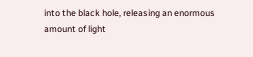into the black hole, releasing an enormous amount of light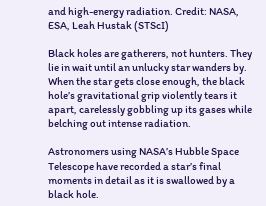and high-energy radiation. Credit: NASA, ESA, Leah Hustak (STScI)

Black holes are gatherers, not hunters. They lie in wait until an unlucky star wanders by. When the star gets close enough, the black hole’s gravitational grip violently tears it apart, carelessly gobbling up its gases while belching out intense radiation.

Astronomers using NASA’s Hubble Space Telescope have recorded a star’s final moments in detail as it is swallowed by a black hole.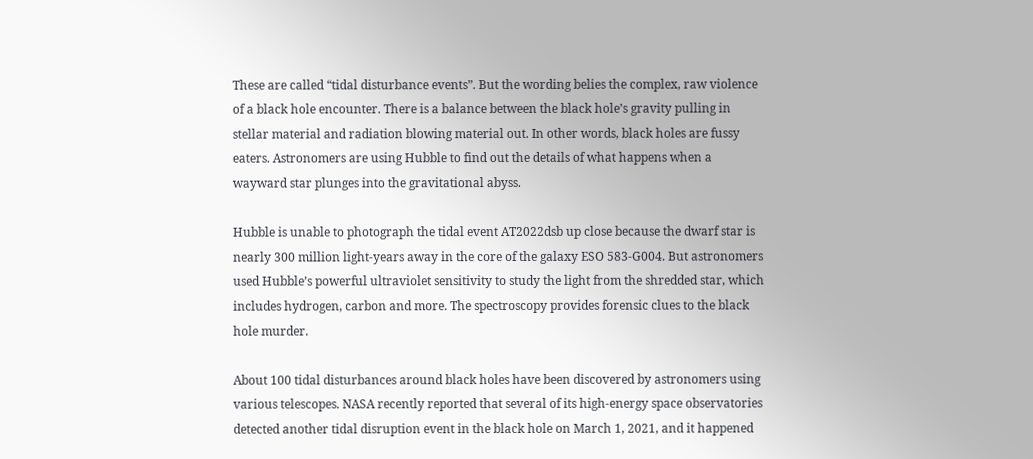These are called “tidal disturbance events”. But the wording belies the complex, raw violence of a black hole encounter. There is a balance between the black hole’s gravity pulling in stellar material and radiation blowing material out. In other words, black holes are fussy eaters. Astronomers are using Hubble to find out the details of what happens when a wayward star plunges into the gravitational abyss.

Hubble is unable to photograph the tidal event AT2022dsb up close because the dwarf star is nearly 300 million light-years away in the core of the galaxy ESO 583-G004. But astronomers used Hubble’s powerful ultraviolet sensitivity to study the light from the shredded star, which includes hydrogen, carbon and more. The spectroscopy provides forensic clues to the black hole murder.

About 100 tidal disturbances around black holes have been discovered by astronomers using various telescopes. NASA recently reported that several of its high-energy space observatories detected another tidal disruption event in the black hole on March 1, 2021, and it happened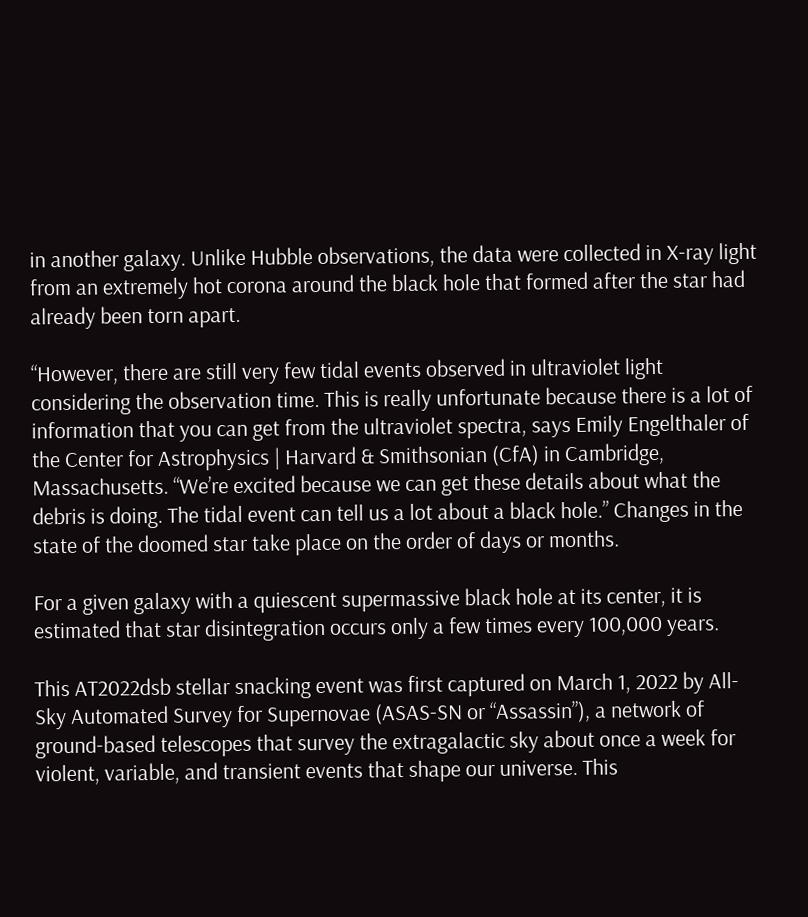in another galaxy. Unlike Hubble observations, the data were collected in X-ray light from an extremely hot corona around the black hole that formed after the star had already been torn apart.

“However, there are still very few tidal events observed in ultraviolet light considering the observation time. This is really unfortunate because there is a lot of information that you can get from the ultraviolet spectra, says Emily Engelthaler of the Center for Astrophysics | Harvard & Smithsonian (CfA) in Cambridge, Massachusetts. “We’re excited because we can get these details about what the debris is doing. The tidal event can tell us a lot about a black hole.” Changes in the state of the doomed star take place on the order of days or months.

For a given galaxy with a quiescent supermassive black hole at its center, it is estimated that star disintegration occurs only a few times every 100,000 years.

This AT2022dsb stellar snacking event was first captured on March 1, 2022 by All-Sky Automated Survey for Supernovae (ASAS-SN or “Assassin”), a network of ground-based telescopes that survey the extragalactic sky about once a week for violent, variable, and transient events that shape our universe. This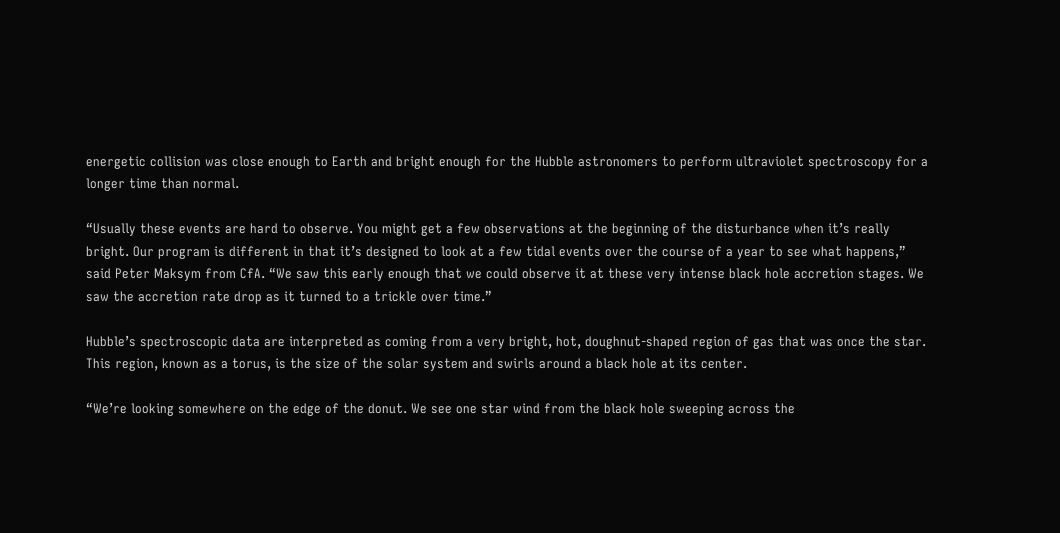energetic collision was close enough to Earth and bright enough for the Hubble astronomers to perform ultraviolet spectroscopy for a longer time than normal.

“Usually these events are hard to observe. You might get a few observations at the beginning of the disturbance when it’s really bright. Our program is different in that it’s designed to look at a few tidal events over the course of a year to see what happens,” said Peter Maksym from CfA. “We saw this early enough that we could observe it at these very intense black hole accretion stages. We saw the accretion rate drop as it turned to a trickle over time.”

Hubble’s spectroscopic data are interpreted as coming from a very bright, hot, doughnut-shaped region of gas that was once the star. This region, known as a torus, is the size of the solar system and swirls around a black hole at its center.

“We’re looking somewhere on the edge of the donut. We see one star wind from the black hole sweeping across the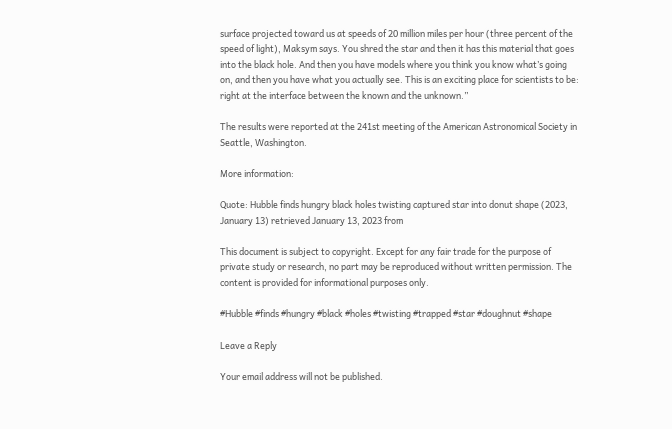surface projected toward us at speeds of 20 million miles per hour (three percent of the speed of light), Maksym says. You shred the star and then it has this material that goes into the black hole. And then you have models where you think you know what’s going on, and then you have what you actually see. This is an exciting place for scientists to be: right at the interface between the known and the unknown.”

The results were reported at the 241st meeting of the American Astronomical Society in Seattle, Washington.

More information:

Quote: Hubble finds hungry black holes twisting captured star into donut shape (2023, January 13) retrieved January 13, 2023 from

This document is subject to copyright. Except for any fair trade for the purpose of private study or research, no part may be reproduced without written permission. The content is provided for informational purposes only.

#Hubble #finds #hungry #black #holes #twisting #trapped #star #doughnut #shape

Leave a Reply

Your email address will not be published.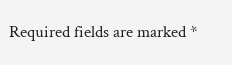Required fields are marked *